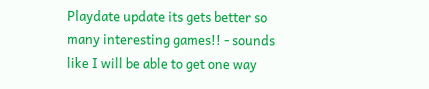Playdate update its gets better so many interesting games!! - sounds like I will be able to get one way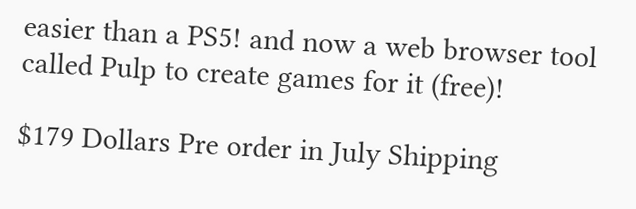easier than a PS5! and now a web browser tool called Pulp to create games for it (free)!

$179 Dollars Pre order in July Shipping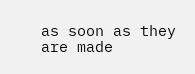as soon as they are made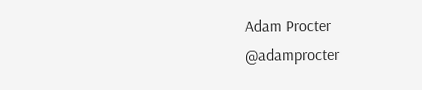Adam Procter @adamprocter